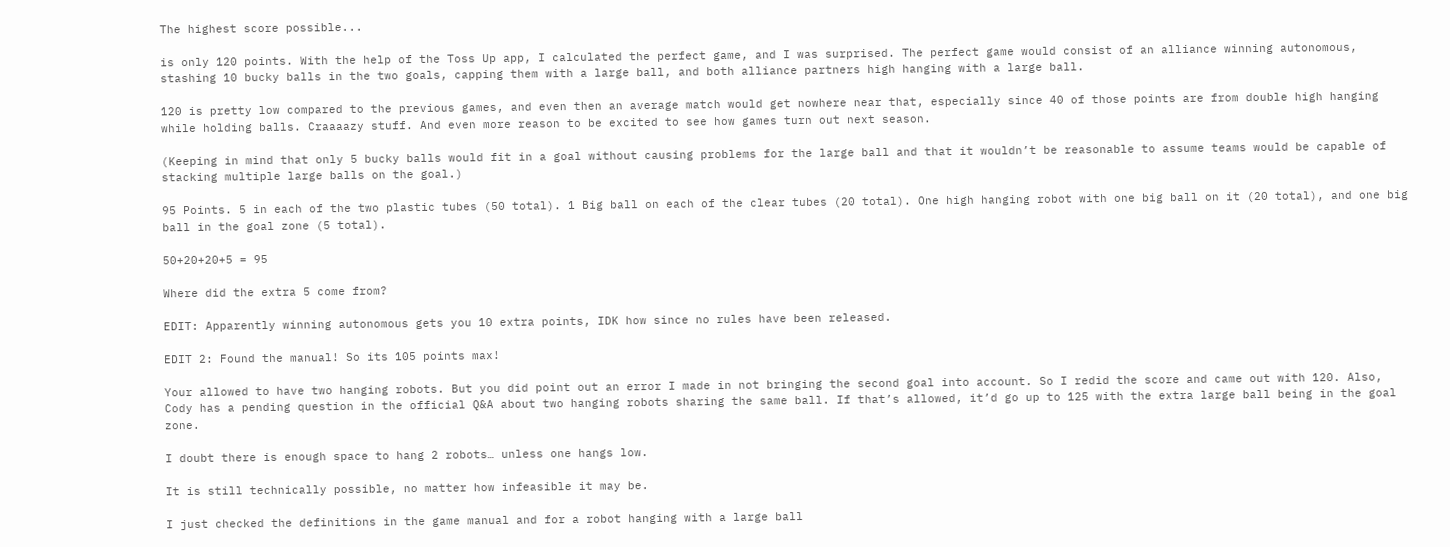The highest score possible...

is only 120 points. With the help of the Toss Up app, I calculated the perfect game, and I was surprised. The perfect game would consist of an alliance winning autonomous, stashing 10 bucky balls in the two goals, capping them with a large ball, and both alliance partners high hanging with a large ball.

120 is pretty low compared to the previous games, and even then an average match would get nowhere near that, especially since 40 of those points are from double high hanging while holding balls. Craaaazy stuff. And even more reason to be excited to see how games turn out next season.

(Keeping in mind that only 5 bucky balls would fit in a goal without causing problems for the large ball and that it wouldn’t be reasonable to assume teams would be capable of stacking multiple large balls on the goal.)

95 Points. 5 in each of the two plastic tubes (50 total). 1 Big ball on each of the clear tubes (20 total). One high hanging robot with one big ball on it (20 total), and one big ball in the goal zone (5 total).

50+20+20+5 = 95

Where did the extra 5 come from?

EDIT: Apparently winning autonomous gets you 10 extra points, IDK how since no rules have been released.

EDIT 2: Found the manual! So its 105 points max!

Your allowed to have two hanging robots. But you did point out an error I made in not bringing the second goal into account. So I redid the score and came out with 120. Also, Cody has a pending question in the official Q&A about two hanging robots sharing the same ball. If that’s allowed, it’d go up to 125 with the extra large ball being in the goal zone.

I doubt there is enough space to hang 2 robots… unless one hangs low.

It is still technically possible, no matter how infeasible it may be.

I just checked the definitions in the game manual and for a robot hanging with a large ball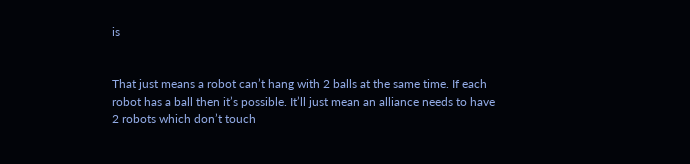is


That just means a robot can’t hang with 2 balls at the same time. If each robot has a ball then it’s possible. It’ll just mean an alliance needs to have 2 robots which don’t touch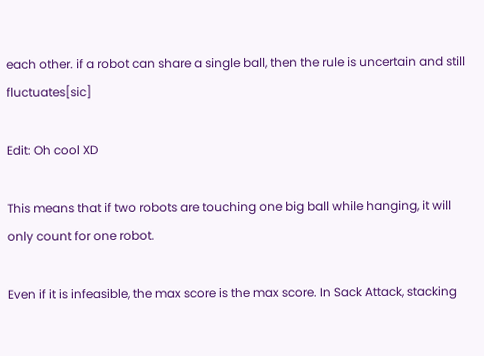each other. if a robot can share a single ball, then the rule is uncertain and still fluctuates[sic]

Edit: Oh cool XD

This means that if two robots are touching one big ball while hanging, it will only count for one robot.

Even if it is infeasible, the max score is the max score. In Sack Attack, stacking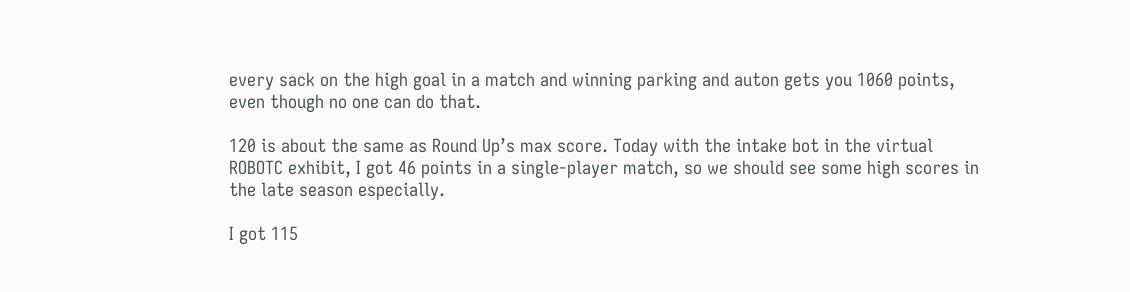every sack on the high goal in a match and winning parking and auton gets you 1060 points, even though no one can do that.

120 is about the same as Round Up’s max score. Today with the intake bot in the virtual ROBOTC exhibit, I got 46 points in a single-player match, so we should see some high scores in the late season especially.

I got 115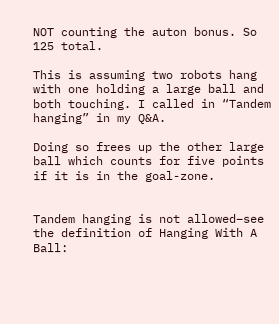NOT counting the auton bonus. So 125 total.

This is assuming two robots hang with one holding a large ball and both touching. I called in “Tandem hanging” in my Q&A.

Doing so frees up the other large ball which counts for five points if it is in the goal-zone.


Tandem hanging is not allowed–see the definition of Hanging With A Ball: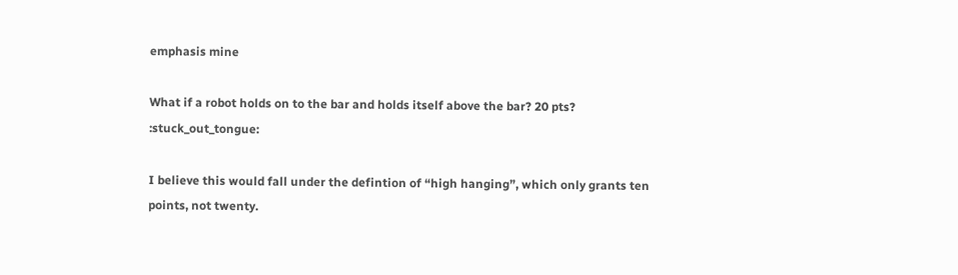emphasis mine

What if a robot holds on to the bar and holds itself above the bar? 20 pts? :stuck_out_tongue:

I believe this would fall under the defintion of “high hanging”, which only grants ten points, not twenty.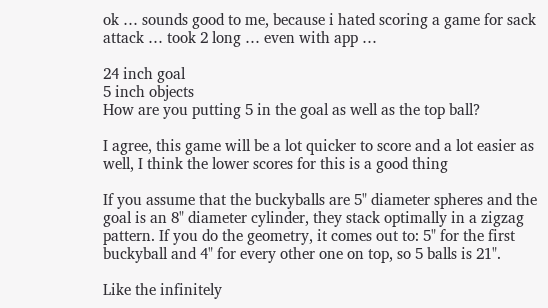ok … sounds good to me, because i hated scoring a game for sack attack … took 2 long … even with app …

24 inch goal
5 inch objects
How are you putting 5 in the goal as well as the top ball?

I agree, this game will be a lot quicker to score and a lot easier as well, I think the lower scores for this is a good thing

If you assume that the buckyballs are 5" diameter spheres and the goal is an 8" diameter cylinder, they stack optimally in a zigzag pattern. If you do the geometry, it comes out to: 5" for the first buckyball and 4" for every other one on top, so 5 balls is 21".

Like the infinitely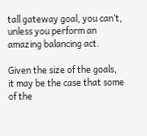tall gateway goal, you can’t, unless you perform an amazing balancing act.

Given the size of the goals, it may be the case that some of the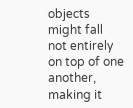objects might fall not entirely on top of one another, making it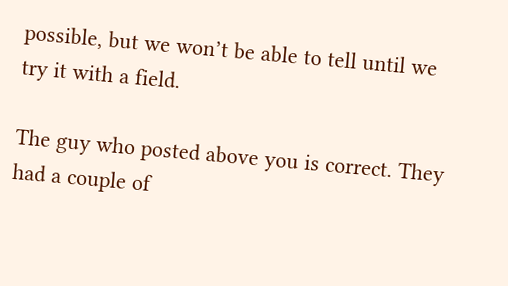possible, but we won’t be able to tell until we try it with a field.

The guy who posted above you is correct. They had a couple of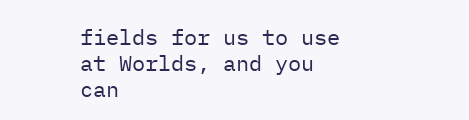fields for us to use at Worlds, and you can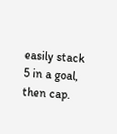easily stack 5 in a goal, then cap.